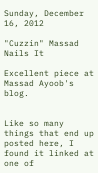Sunday, December 16, 2012

"Cuzzin" Massad Nails It

Excellent piece at Massad Ayoob's blog.


Like so many things that end up posted here, I found it linked at one of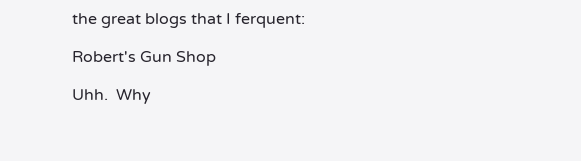the great blogs that I ferquent:

Robert's Gun Shop

Uhh.  Why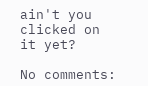ain't you clicked on it yet?

No comments: